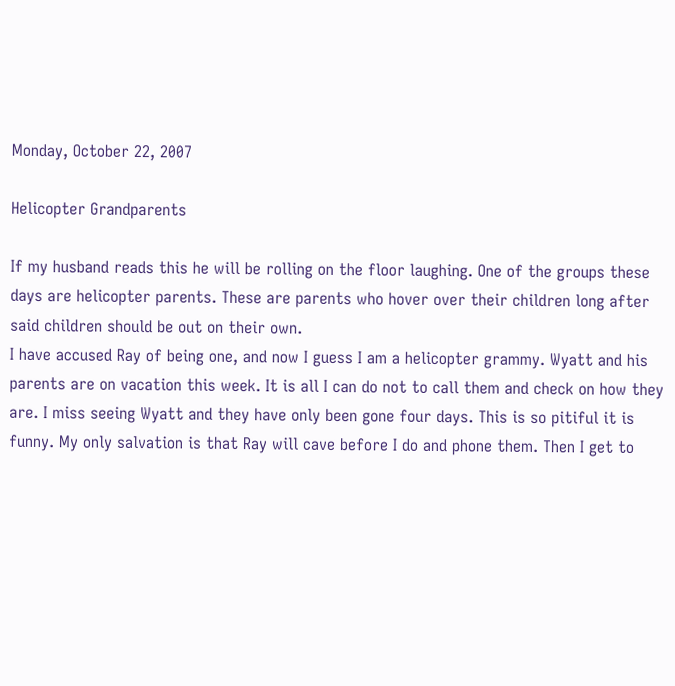Monday, October 22, 2007

Helicopter Grandparents

If my husband reads this he will be rolling on the floor laughing. One of the groups these days are helicopter parents. These are parents who hover over their children long after said children should be out on their own.
I have accused Ray of being one, and now I guess I am a helicopter grammy. Wyatt and his parents are on vacation this week. It is all I can do not to call them and check on how they are. I miss seeing Wyatt and they have only been gone four days. This is so pitiful it is funny. My only salvation is that Ray will cave before I do and phone them. Then I get to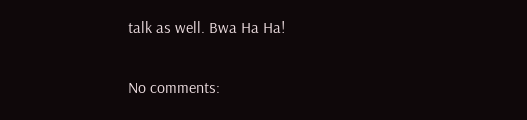talk as well. Bwa Ha Ha!

No comments: